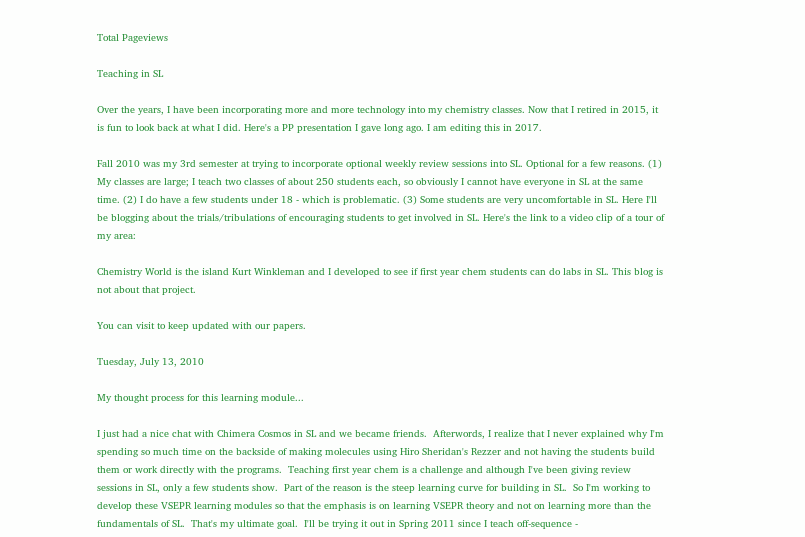Total Pageviews

Teaching in SL

Over the years, I have been incorporating more and more technology into my chemistry classes. Now that I retired in 2015, it is fun to look back at what I did. Here's a PP presentation I gave long ago. I am editing this in 2017.

Fall 2010 was my 3rd semester at trying to incorporate optional weekly review sessions into SL. Optional for a few reasons. (1) My classes are large; I teach two classes of about 250 students each, so obviously I cannot have everyone in SL at the same time. (2) I do have a few students under 18 - which is problematic. (3) Some students are very uncomfortable in SL. Here I'll be blogging about the trials/tribulations of encouraging students to get involved in SL. Here's the link to a video clip of a tour of my area:

Chemistry World is the island Kurt Winkleman and I developed to see if first year chem students can do labs in SL. This blog is not about that project.

You can visit to keep updated with our papers.

Tuesday, July 13, 2010

My thought process for this learning module...

I just had a nice chat with Chimera Cosmos in SL and we became friends.  Afterwords, I realize that I never explained why I'm spending so much time on the backside of making molecules using Hiro Sheridan's Rezzer and not having the students build them or work directly with the programs.  Teaching first year chem is a challenge and although I've been giving review sessions in SL, only a few students show.  Part of the reason is the steep learning curve for building in SL.  So I'm working to develop these VSEPR learning modules so that the emphasis is on learning VSEPR theory and not on learning more than the fundamentals of SL.  That's my ultimate goal.  I'll be trying it out in Spring 2011 since I teach off-sequence -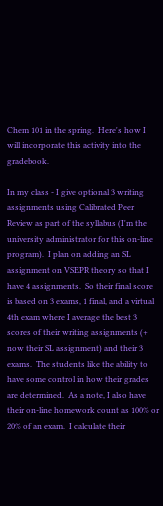Chem 101 in the spring.  Here's how I will incorporate this activity into the gradebook.

In my class - I give optional 3 writing assignments using Calibrated Peer Review as part of the syllabus (I'm the university administrator for this on-line program).  I plan on adding an SL assignment on VSEPR theory so that I have 4 assignments.  So their final score is based on 3 exams, 1 final, and a virtual 4th exam where I average the best 3 scores of their writing assignments (+ now their SL assignment) and their 3 exams.  The students like the ability to have some control in how their grades are determined.  As a note, I also have their on-line homework count as 100% or 20% of an exam.  I calculate their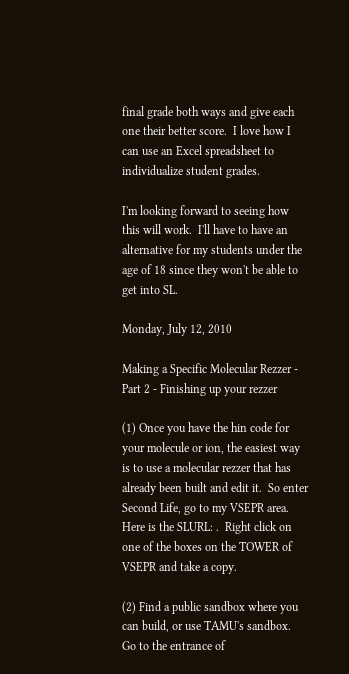final grade both ways and give each one their better score.  I love how I can use an Excel spreadsheet to individualize student grades.

I'm looking forward to seeing how this will work.  I'll have to have an alternative for my students under the age of 18 since they won't be able to get into SL.

Monday, July 12, 2010

Making a Specific Molecular Rezzer - Part 2 - Finishing up your rezzer

(1) Once you have the hin code for your molecule or ion, the easiest way is to use a molecular rezzer that has already been built and edit it.  So enter Second Life, go to my VSEPR area.  Here is the SLURL: .  Right click on one of the boxes on the TOWER of VSEPR and take a copy.

(2) Find a public sandbox where you can build, or use TAMU's sandbox.  Go to the entrance of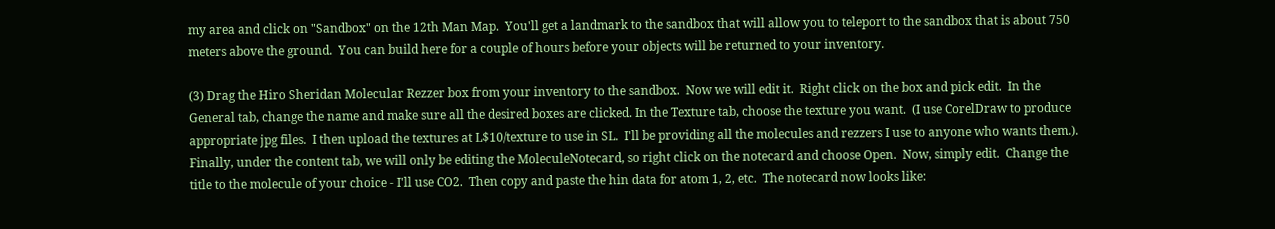my area and click on "Sandbox" on the 12th Man Map.  You'll get a landmark to the sandbox that will allow you to teleport to the sandbox that is about 750 meters above the ground.  You can build here for a couple of hours before your objects will be returned to your inventory.

(3) Drag the Hiro Sheridan Molecular Rezzer box from your inventory to the sandbox.  Now we will edit it.  Right click on the box and pick edit.  In the General tab, change the name and make sure all the desired boxes are clicked. In the Texture tab, choose the texture you want.  (I use CorelDraw to produce appropriate jpg files.  I then upload the textures at L$10/texture to use in SL.  I'll be providing all the molecules and rezzers I use to anyone who wants them.).  Finally, under the content tab, we will only be editing the MoleculeNotecard, so right click on the notecard and choose Open.  Now, simply edit.  Change the title to the molecule of your choice - I'll use CO2.  Then copy and paste the hin data for atom 1, 2, etc.  The notecard now looks like: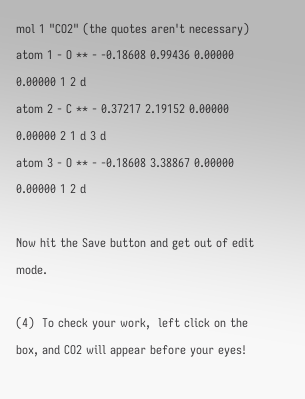mol 1 "CO2" (the quotes aren't necessary)
atom 1 - O ** - -0.18608 0.99436 0.00000 0.00000 1 2 d
atom 2 - C ** - 0.37217 2.19152 0.00000 0.00000 2 1 d 3 d
atom 3 - O ** - -0.18608 3.38867 0.00000 0.00000 1 2 d

Now hit the Save button and get out of edit mode.

(4)  To check your work,  left click on the box, and CO2 will appear before your eyes!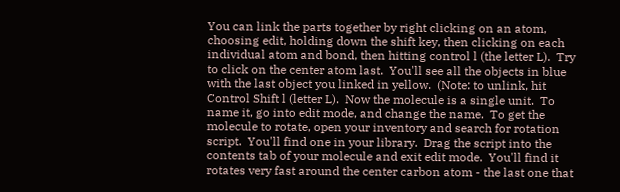You can link the parts together by right clicking on an atom, choosing edit, holding down the shift key, then clicking on each individual atom and bond, then hitting control l (the letter L).  Try to click on the center atom last.  You'll see all the objects in blue with the last object you linked in yellow.  (Note: to unlink, hit Control Shift l (letter L).  Now the molecule is a single unit.  To name it, go into edit mode, and change the name.  To get the molecule to rotate, open your inventory and search for rotation script.  You'll find one in your library.  Drag the script into the contents tab of your molecule and exit edit mode.  You'll find it rotates very fast around the center carbon atom - the last one that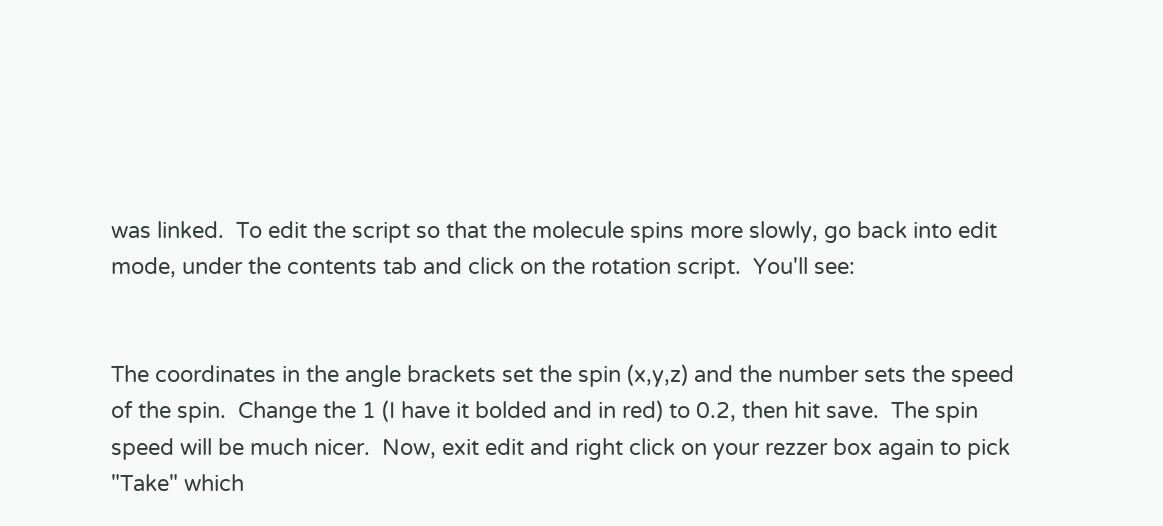was linked.  To edit the script so that the molecule spins more slowly, go back into edit mode, under the contents tab and click on the rotation script.  You'll see:


The coordinates in the angle brackets set the spin (x,y,z) and the number sets the speed of the spin.  Change the 1 (I have it bolded and in red) to 0.2, then hit save.  The spin speed will be much nicer.  Now, exit edit and right click on your rezzer box again to pick "Take" which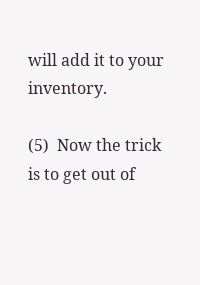will add it to your inventory.

(5)  Now the trick is to get out of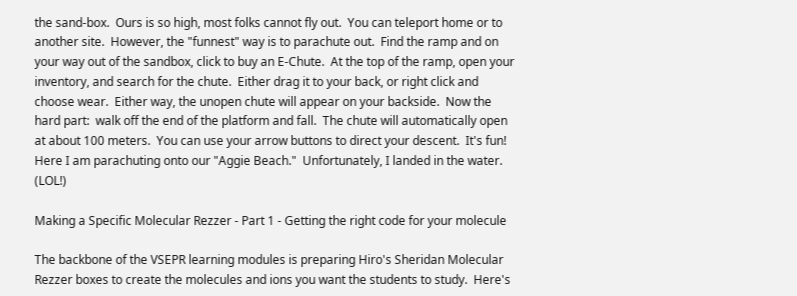the sand-box.  Ours is so high, most folks cannot fly out.  You can teleport home or to another site.  However, the "funnest" way is to parachute out.  Find the ramp and on your way out of the sandbox, click to buy an E-Chute.  At the top of the ramp, open your inventory, and search for the chute.  Either drag it to your back, or right click and choose wear.  Either way, the unopen chute will appear on your backside.  Now the hard part:  walk off the end of the platform and fall.  The chute will automatically open at about 100 meters.  You can use your arrow buttons to direct your descent.  It's fun!  Here I am parachuting onto our "Aggie Beach."  Unfortunately, I landed in the water. (LOL!)

Making a Specific Molecular Rezzer - Part 1 - Getting the right code for your molecule

The backbone of the VSEPR learning modules is preparing Hiro's Sheridan Molecular Rezzer boxes to create the molecules and ions you want the students to study.  Here's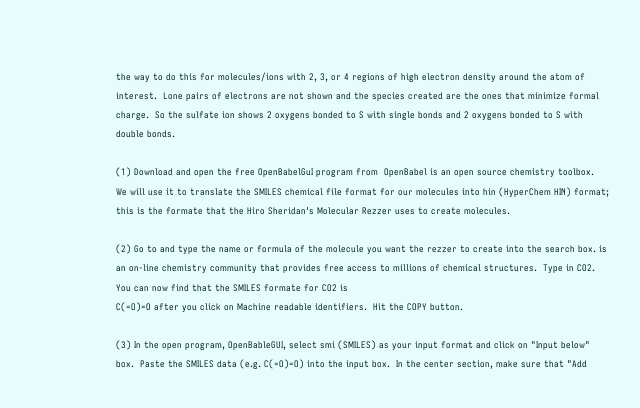the way to do this for molecules/ions with 2, 3, or 4 regions of high electron density around the atom of interest.  Lone pairs of electrons are not shown and the species created are the ones that minimize formal charge.  So the sulfate ion shows 2 oxygens bonded to S with single bonds and 2 oxygens bonded to S with double bonds.

(1) Download and open the free OpenBabelGuI program from  OpenBabel is an open source chemistry toolbox.  We will use it to translate the SMILES chemical file format for our molecules into hin (HyperChem HIN) format; this is the formate that the Hiro Sheridan's Molecular Rezzer uses to create molecules.

(2) Go to and type the name or formula of the molecule you want the rezzer to create into the search box. is an on-line chemistry community that provides free access to millions of chemical structures.  Type in CO2.  You can now find that the SMILES formate for CO2 is
C(=O)=O after you click on Machine readable identifiers.  Hit the COPY button.

(3) In the open program, OpenBableGUI, select smi (SMILES) as your input format and click on "Input below" box.  Paste the SMILES data (e.g. C(=O)=O) into the input box.  In the center section, make sure that "Add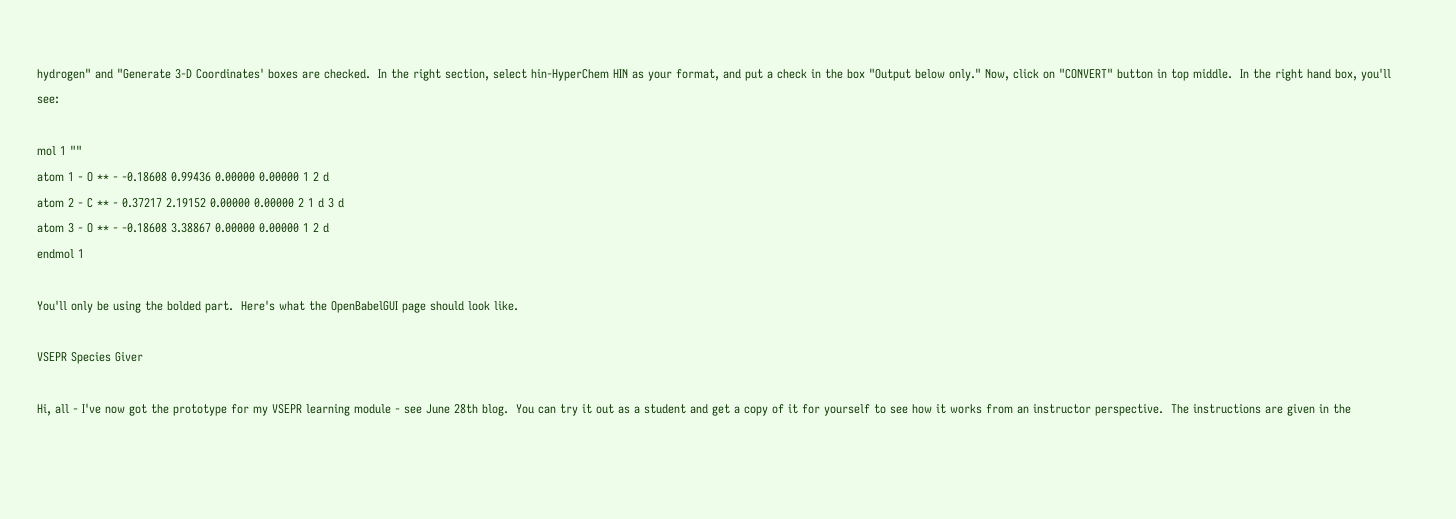hydrogen" and "Generate 3-D Coordinates' boxes are checked.  In the right section, select hin-HyperChem HIN as your format, and put a check in the box "Output below only." Now, click on "CONVERT" button in top middle.  In the right hand box, you'll see:

mol 1 ""
atom 1 - O ** - -0.18608 0.99436 0.00000 0.00000 1 2 d
atom 2 - C ** - 0.37217 2.19152 0.00000 0.00000 2 1 d 3 d
atom 3 - O ** - -0.18608 3.38867 0.00000 0.00000 1 2 d
endmol 1

You'll only be using the bolded part.  Here's what the OpenBabelGUI page should look like.

VSEPR Species Giver

Hi, all - I've now got the prototype for my VSEPR learning module - see June 28th blog.  You can try it out as a student and get a copy of it for yourself to see how it works from an instructor perspective.  The instructions are given in the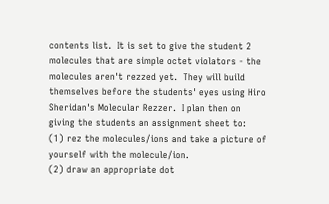contents list.  It is set to give the student 2 molecules that are simple octet violators - the molecules aren't rezzed yet.  They will build themselves before the students' eyes using Hiro Sheridan's Molecular Rezzer.  I plan then on giving the students an assignment sheet to:
(1) rez the molecules/ions and take a picture of yourself with the molecule/ion.
(2) draw an appropriate dot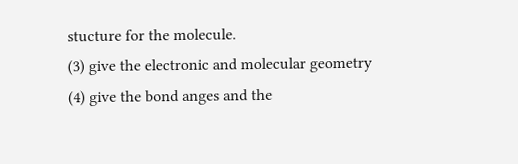stucture for the molecule.
(3) give the electronic and molecular geometry
(4) give the bond anges and the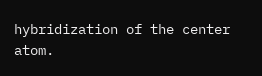hybridization of the center atom.